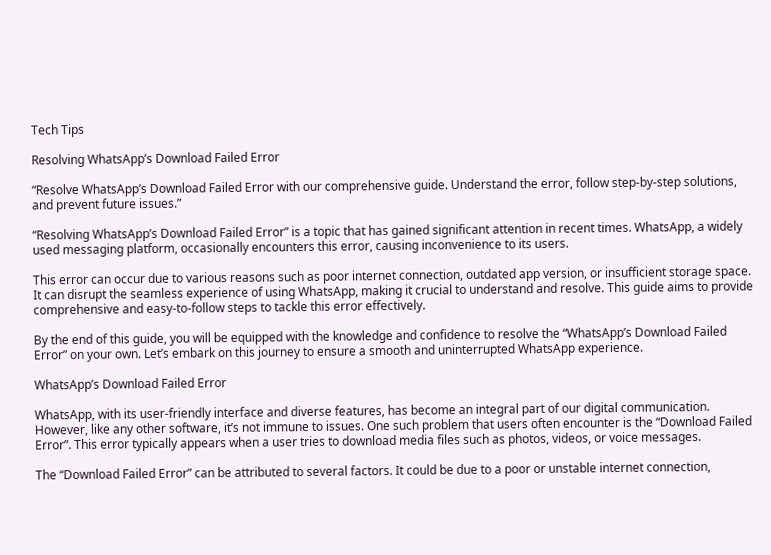Tech Tips

Resolving WhatsApp’s Download Failed Error

“Resolve WhatsApp’s Download Failed Error with our comprehensive guide. Understand the error, follow step-by-step solutions, and prevent future issues.”

“Resolving WhatsApp’s Download Failed Error” is a topic that has gained significant attention in recent times. WhatsApp, a widely used messaging platform, occasionally encounters this error, causing inconvenience to its users.

This error can occur due to various reasons such as poor internet connection, outdated app version, or insufficient storage space. It can disrupt the seamless experience of using WhatsApp, making it crucial to understand and resolve. This guide aims to provide comprehensive and easy-to-follow steps to tackle this error effectively.

By the end of this guide, you will be equipped with the knowledge and confidence to resolve the “WhatsApp’s Download Failed Error” on your own. Let’s embark on this journey to ensure a smooth and uninterrupted WhatsApp experience.

WhatsApp’s Download Failed Error

WhatsApp, with its user-friendly interface and diverse features, has become an integral part of our digital communication. However, like any other software, it’s not immune to issues. One such problem that users often encounter is the “Download Failed Error”. This error typically appears when a user tries to download media files such as photos, videos, or voice messages.

The “Download Failed Error” can be attributed to several factors. It could be due to a poor or unstable internet connection,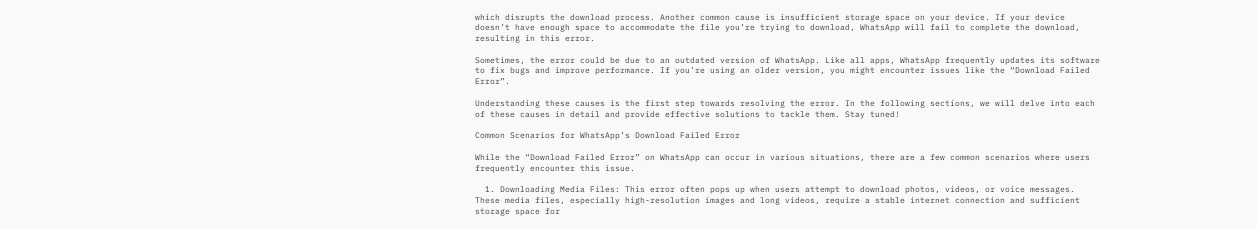which disrupts the download process. Another common cause is insufficient storage space on your device. If your device doesn’t have enough space to accommodate the file you’re trying to download, WhatsApp will fail to complete the download, resulting in this error.

Sometimes, the error could be due to an outdated version of WhatsApp. Like all apps, WhatsApp frequently updates its software to fix bugs and improve performance. If you’re using an older version, you might encounter issues like the “Download Failed Error”.

Understanding these causes is the first step towards resolving the error. In the following sections, we will delve into each of these causes in detail and provide effective solutions to tackle them. Stay tuned!

Common Scenarios for WhatsApp’s Download Failed Error

While the “Download Failed Error” on WhatsApp can occur in various situations, there are a few common scenarios where users frequently encounter this issue.

  1. Downloading Media Files: This error often pops up when users attempt to download photos, videos, or voice messages. These media files, especially high-resolution images and long videos, require a stable internet connection and sufficient storage space for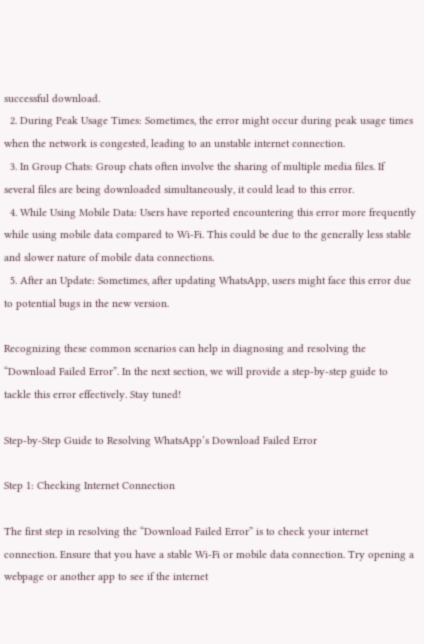successful download.
  2. During Peak Usage Times: Sometimes, the error might occur during peak usage times when the network is congested, leading to an unstable internet connection.
  3. In Group Chats: Group chats often involve the sharing of multiple media files. If several files are being downloaded simultaneously, it could lead to this error.
  4. While Using Mobile Data: Users have reported encountering this error more frequently while using mobile data compared to Wi-Fi. This could be due to the generally less stable and slower nature of mobile data connections.
  5. After an Update: Sometimes, after updating WhatsApp, users might face this error due to potential bugs in the new version.

Recognizing these common scenarios can help in diagnosing and resolving the “Download Failed Error”. In the next section, we will provide a step-by-step guide to tackle this error effectively. Stay tuned!

Step-by-Step Guide to Resolving WhatsApp’s Download Failed Error

Step 1: Checking Internet Connection

The first step in resolving the “Download Failed Error” is to check your internet connection. Ensure that you have a stable Wi-Fi or mobile data connection. Try opening a webpage or another app to see if the internet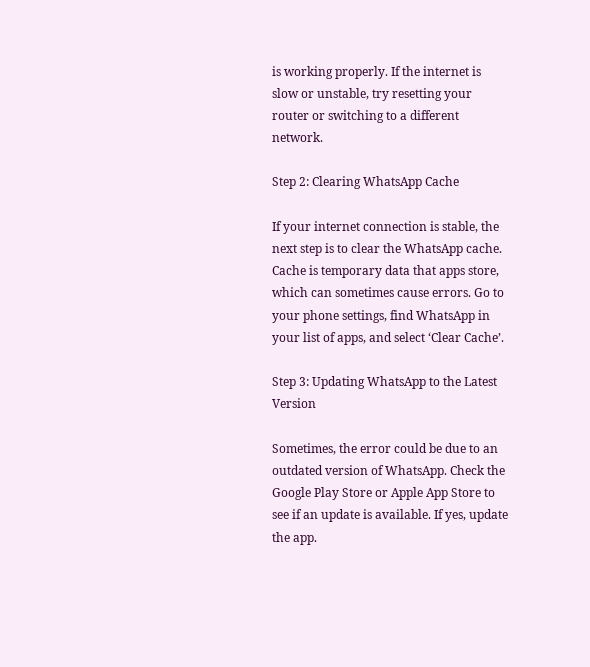is working properly. If the internet is slow or unstable, try resetting your router or switching to a different network.

Step 2: Clearing WhatsApp Cache

If your internet connection is stable, the next step is to clear the WhatsApp cache. Cache is temporary data that apps store, which can sometimes cause errors. Go to your phone settings, find WhatsApp in your list of apps, and select ‘Clear Cache’.

Step 3: Updating WhatsApp to the Latest Version

Sometimes, the error could be due to an outdated version of WhatsApp. Check the Google Play Store or Apple App Store to see if an update is available. If yes, update the app.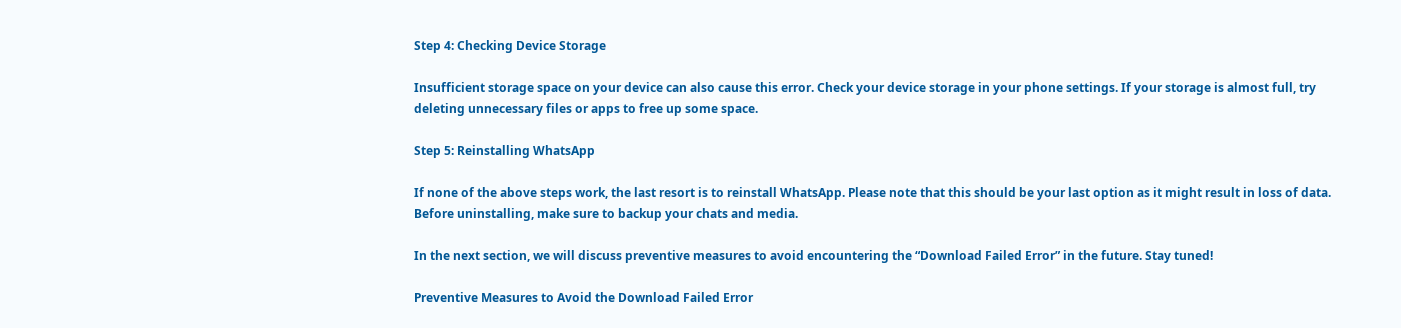Step 4: Checking Device Storage

Insufficient storage space on your device can also cause this error. Check your device storage in your phone settings. If your storage is almost full, try deleting unnecessary files or apps to free up some space.

Step 5: Reinstalling WhatsApp

If none of the above steps work, the last resort is to reinstall WhatsApp. Please note that this should be your last option as it might result in loss of data. Before uninstalling, make sure to backup your chats and media.

In the next section, we will discuss preventive measures to avoid encountering the “Download Failed Error” in the future. Stay tuned!

Preventive Measures to Avoid the Download Failed Error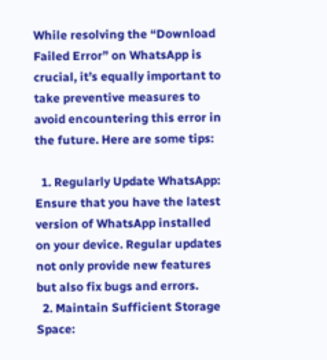While resolving the “Download Failed Error” on WhatsApp is crucial, it’s equally important to take preventive measures to avoid encountering this error in the future. Here are some tips:

  1. Regularly Update WhatsApp: Ensure that you have the latest version of WhatsApp installed on your device. Regular updates not only provide new features but also fix bugs and errors.
  2. Maintain Sufficient Storage Space: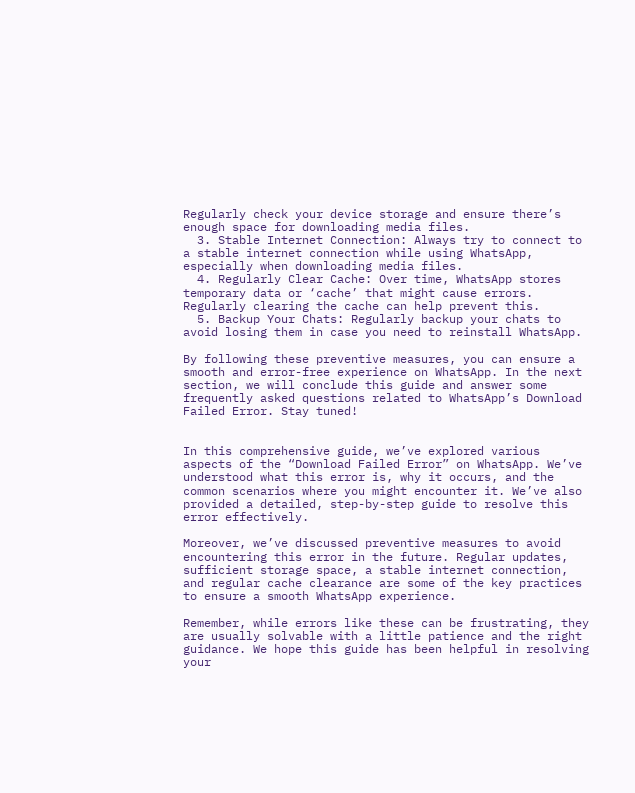Regularly check your device storage and ensure there’s enough space for downloading media files.
  3. Stable Internet Connection: Always try to connect to a stable internet connection while using WhatsApp, especially when downloading media files.
  4. Regularly Clear Cache: Over time, WhatsApp stores temporary data or ‘cache’ that might cause errors. Regularly clearing the cache can help prevent this.
  5. Backup Your Chats: Regularly backup your chats to avoid losing them in case you need to reinstall WhatsApp.

By following these preventive measures, you can ensure a smooth and error-free experience on WhatsApp. In the next section, we will conclude this guide and answer some frequently asked questions related to WhatsApp’s Download Failed Error. Stay tuned!


In this comprehensive guide, we’ve explored various aspects of the “Download Failed Error” on WhatsApp. We’ve understood what this error is, why it occurs, and the common scenarios where you might encounter it. We’ve also provided a detailed, step-by-step guide to resolve this error effectively.

Moreover, we’ve discussed preventive measures to avoid encountering this error in the future. Regular updates, sufficient storage space, a stable internet connection, and regular cache clearance are some of the key practices to ensure a smooth WhatsApp experience.

Remember, while errors like these can be frustrating, they are usually solvable with a little patience and the right guidance. We hope this guide has been helpful in resolving your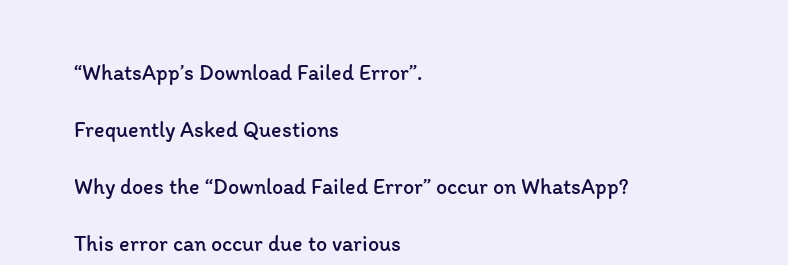“WhatsApp’s Download Failed Error”.

Frequently Asked Questions

Why does the “Download Failed Error” occur on WhatsApp?

This error can occur due to various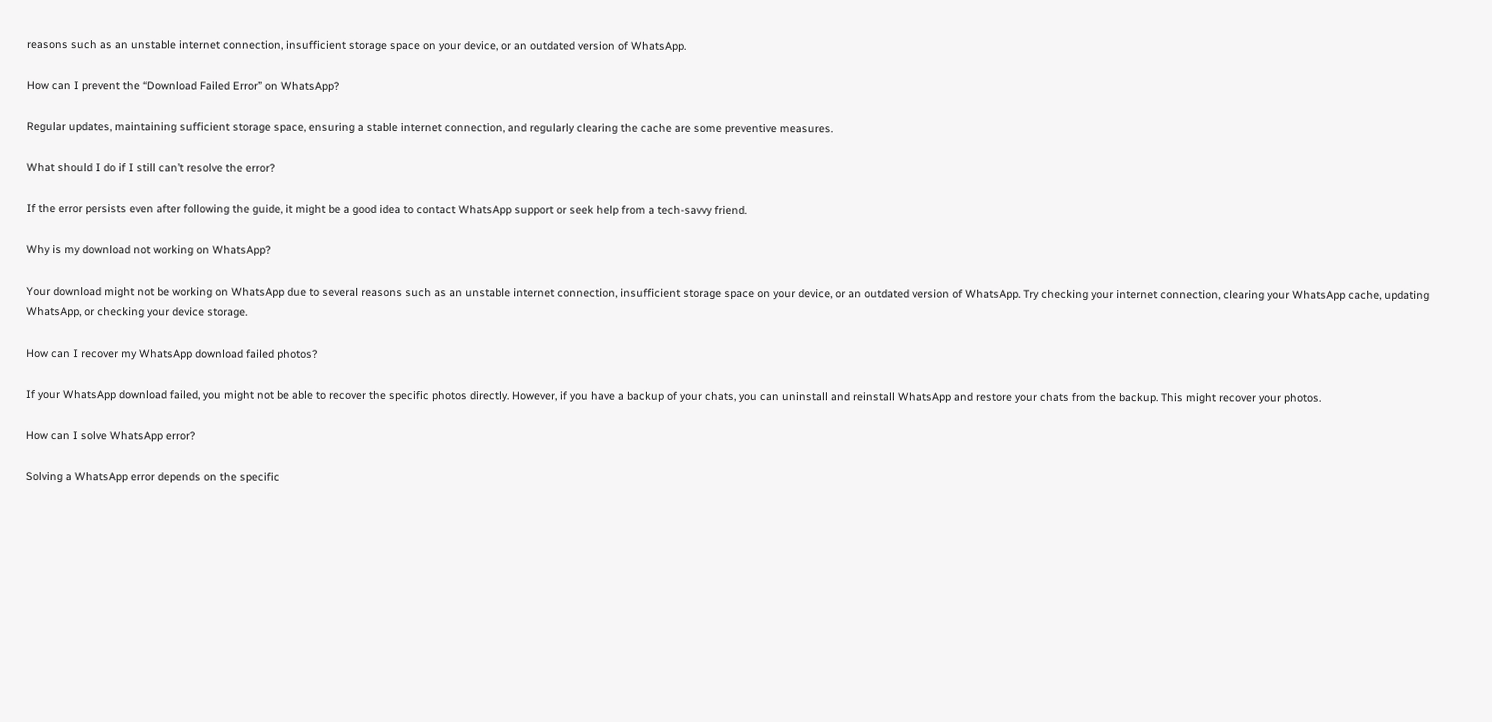reasons such as an unstable internet connection, insufficient storage space on your device, or an outdated version of WhatsApp.

How can I prevent the “Download Failed Error” on WhatsApp?

Regular updates, maintaining sufficient storage space, ensuring a stable internet connection, and regularly clearing the cache are some preventive measures.

What should I do if I still can’t resolve the error?

If the error persists even after following the guide, it might be a good idea to contact WhatsApp support or seek help from a tech-savvy friend.

Why is my download not working on WhatsApp?

Your download might not be working on WhatsApp due to several reasons such as an unstable internet connection, insufficient storage space on your device, or an outdated version of WhatsApp. Try checking your internet connection, clearing your WhatsApp cache, updating WhatsApp, or checking your device storage.

How can I recover my WhatsApp download failed photos?

If your WhatsApp download failed, you might not be able to recover the specific photos directly. However, if you have a backup of your chats, you can uninstall and reinstall WhatsApp and restore your chats from the backup. This might recover your photos.

How can I solve WhatsApp error?

Solving a WhatsApp error depends on the specific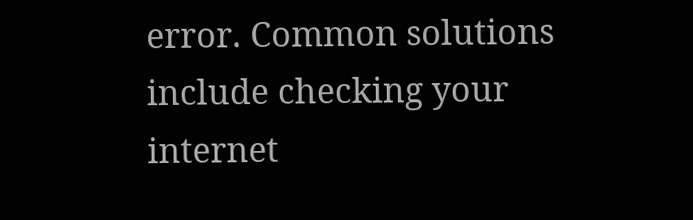error. Common solutions include checking your internet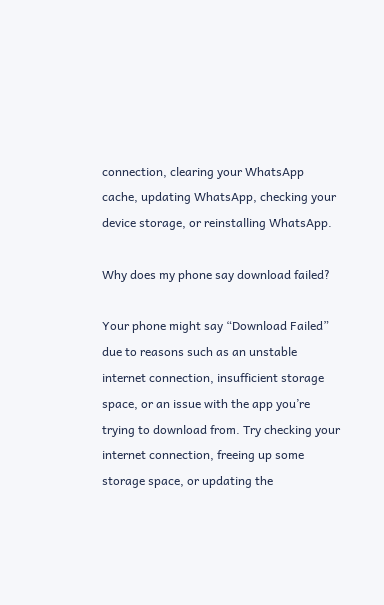connection, clearing your WhatsApp cache, updating WhatsApp, checking your device storage, or reinstalling WhatsApp.

Why does my phone say download failed?

Your phone might say “Download Failed” due to reasons such as an unstable internet connection, insufficient storage space, or an issue with the app you’re trying to download from. Try checking your internet connection, freeing up some storage space, or updating the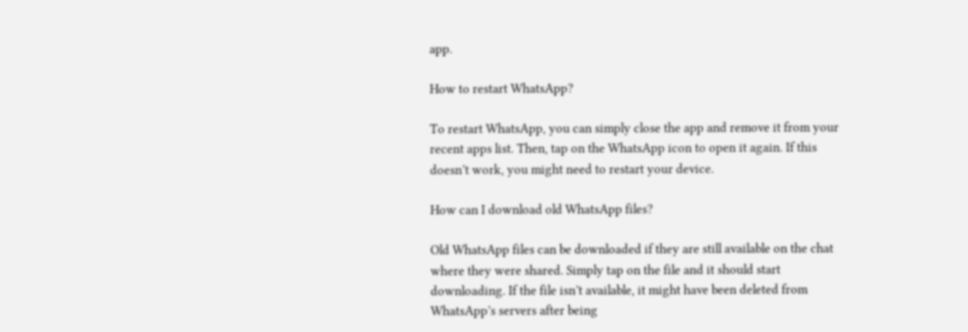app.

How to restart WhatsApp?

To restart WhatsApp, you can simply close the app and remove it from your recent apps list. Then, tap on the WhatsApp icon to open it again. If this doesn’t work, you might need to restart your device.

How can I download old WhatsApp files?

Old WhatsApp files can be downloaded if they are still available on the chat where they were shared. Simply tap on the file and it should start downloading. If the file isn’t available, it might have been deleted from WhatsApp’s servers after being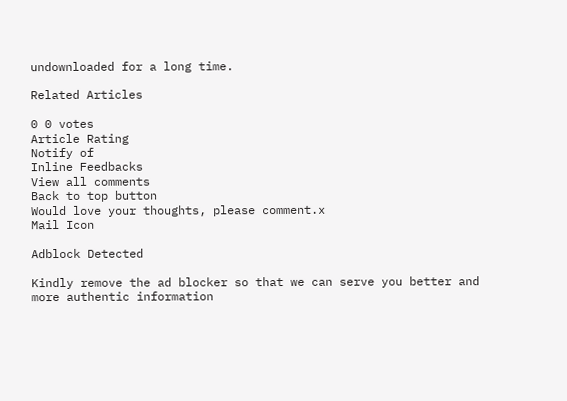undownloaded for a long time.

Related Articles

0 0 votes
Article Rating
Notify of
Inline Feedbacks
View all comments
Back to top button
Would love your thoughts, please comment.x
Mail Icon

Adblock Detected

Kindly remove the ad blocker so that we can serve you better and more authentic information